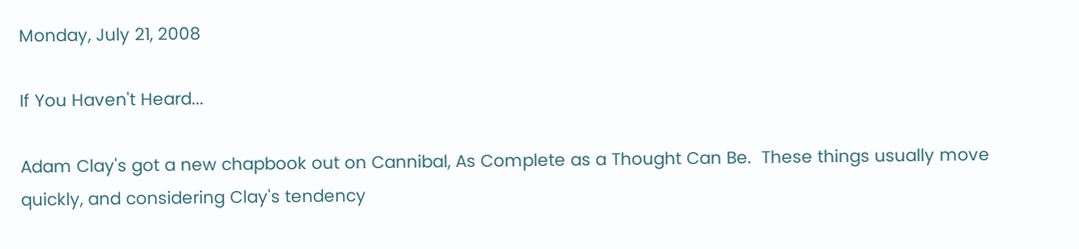Monday, July 21, 2008

If You Haven't Heard...

Adam Clay's got a new chapbook out on Cannibal, As Complete as a Thought Can Be.  These things usually move quickly, and considering Clay's tendency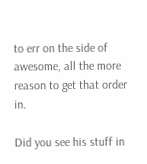to err on the side of awesome, all the more reason to get that order in.

Did you see his stuff in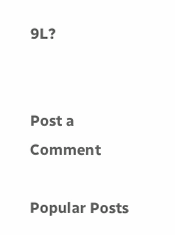9L?


Post a Comment

Popular Posts